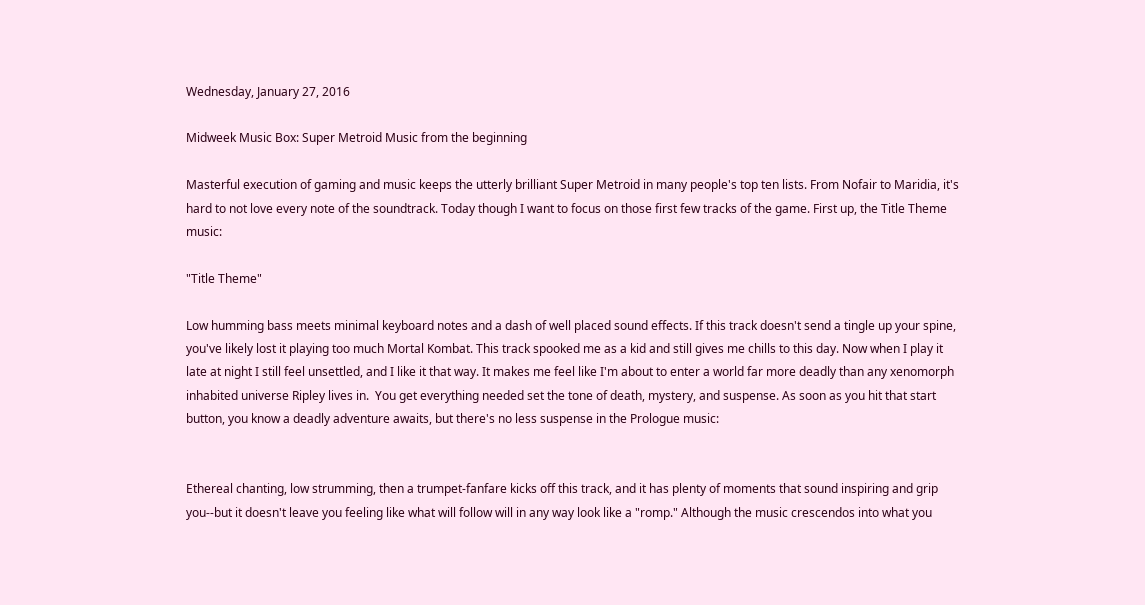Wednesday, January 27, 2016

Midweek Music Box: Super Metroid Music from the beginning

Masterful execution of gaming and music keeps the utterly brilliant Super Metroid in many people's top ten lists. From Nofair to Maridia, it's hard to not love every note of the soundtrack. Today though I want to focus on those first few tracks of the game. First up, the Title Theme music:

"Title Theme"

Low humming bass meets minimal keyboard notes and a dash of well placed sound effects. If this track doesn't send a tingle up your spine, you've likely lost it playing too much Mortal Kombat. This track spooked me as a kid and still gives me chills to this day. Now when I play it late at night I still feel unsettled, and I like it that way. It makes me feel like I'm about to enter a world far more deadly than any xenomorph inhabited universe Ripley lives in.  You get everything needed set the tone of death, mystery, and suspense. As soon as you hit that start button, you know a deadly adventure awaits, but there's no less suspense in the Prologue music:


Ethereal chanting, low strumming, then a trumpet-fanfare kicks off this track, and it has plenty of moments that sound inspiring and grip you--but it doesn't leave you feeling like what will follow will in any way look like a "romp." Although the music crescendos into what you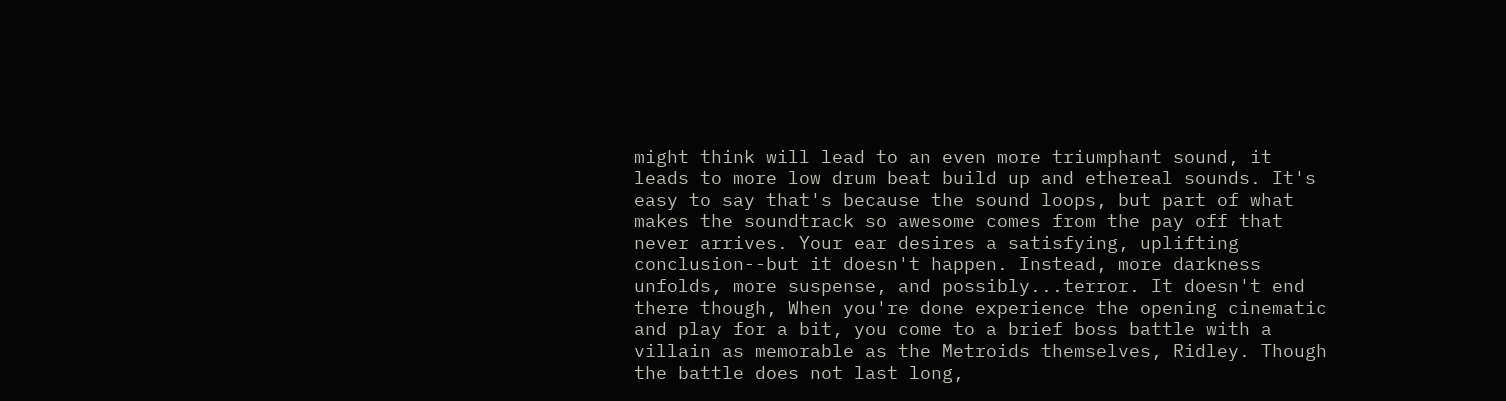might think will lead to an even more triumphant sound, it leads to more low drum beat build up and ethereal sounds. It's easy to say that's because the sound loops, but part of what makes the soundtrack so awesome comes from the pay off that never arrives. Your ear desires a satisfying, uplifting conclusion--but it doesn't happen. Instead, more darkness unfolds, more suspense, and possibly...terror. It doesn't end there though, When you're done experience the opening cinematic and play for a bit, you come to a brief boss battle with a villain as memorable as the Metroids themselves, Ridley. Though the battle does not last long,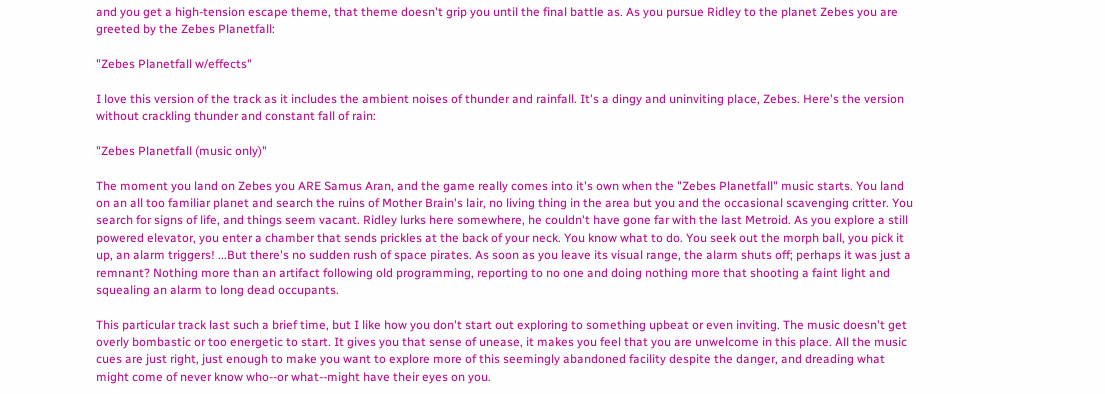and you get a high-tension escape theme, that theme doesn't grip you until the final battle as. As you pursue Ridley to the planet Zebes you are greeted by the Zebes Planetfall:

"Zebes Planetfall w/effects"

I love this version of the track as it includes the ambient noises of thunder and rainfall. It's a dingy and uninviting place, Zebes. Here's the version without crackling thunder and constant fall of rain:

"Zebes Planetfall (music only)"

The moment you land on Zebes you ARE Samus Aran, and the game really comes into it's own when the "Zebes Planetfall" music starts. You land on an all too familiar planet and search the ruins of Mother Brain's lair, no living thing in the area but you and the occasional scavenging critter. You search for signs of life, and things seem vacant. Ridley lurks here somewhere, he couldn't have gone far with the last Metroid. As you explore a still powered elevator, you enter a chamber that sends prickles at the back of your neck. You know what to do. You seek out the morph ball, you pick it up, an alarm triggers! ...But there's no sudden rush of space pirates. As soon as you leave its visual range, the alarm shuts off; perhaps it was just a remnant? Nothing more than an artifact following old programming, reporting to no one and doing nothing more that shooting a faint light and squealing an alarm to long dead occupants.

This particular track last such a brief time, but I like how you don't start out exploring to something upbeat or even inviting. The music doesn't get overly bombastic or too energetic to start. It gives you that sense of unease, it makes you feel that you are unwelcome in this place. All the music cues are just right, just enough to make you want to explore more of this seemingly abandoned facility despite the danger, and dreading what might come of never know who--or what--might have their eyes on you.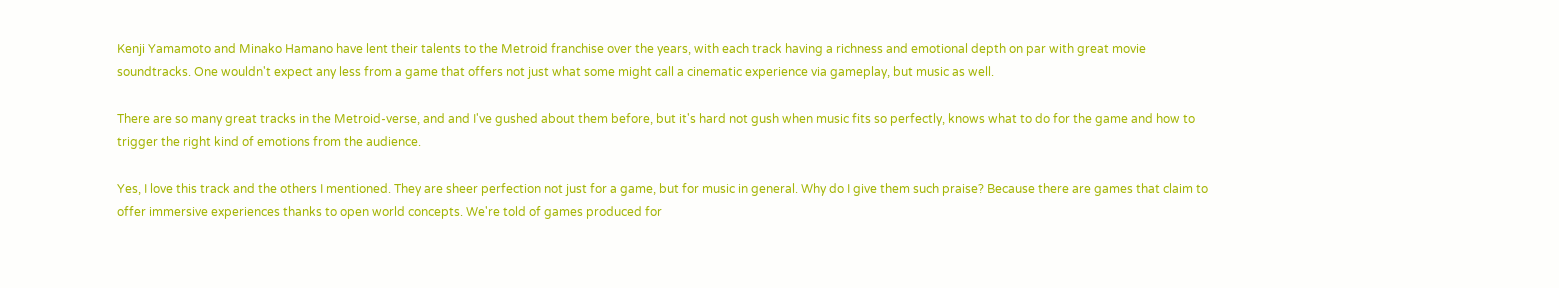Kenji Yamamoto and Minako Hamano have lent their talents to the Metroid franchise over the years, with each track having a richness and emotional depth on par with great movie soundtracks. One wouldn't expect any less from a game that offers not just what some might call a cinematic experience via gameplay, but music as well.

There are so many great tracks in the Metroid-verse, and and I've gushed about them before, but it's hard not gush when music fits so perfectly, knows what to do for the game and how to trigger the right kind of emotions from the audience.

Yes, I love this track and the others I mentioned. They are sheer perfection not just for a game, but for music in general. Why do I give them such praise? Because there are games that claim to offer immersive experiences thanks to open world concepts. We're told of games produced for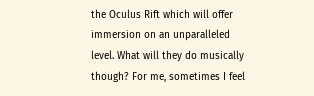the Oculus Rift which will offer immersion on an unparalleled level. What will they do musically though? For me, sometimes I feel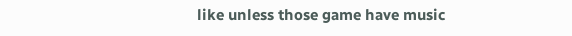like unless those game have music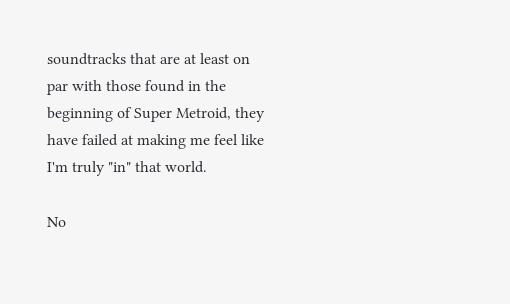soundtracks that are at least on par with those found in the beginning of Super Metroid, they have failed at making me feel like I'm truly "in" that world.

No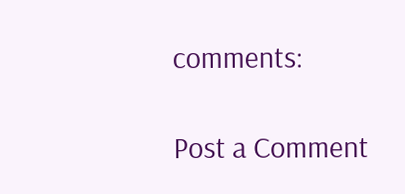comments:

Post a Comment